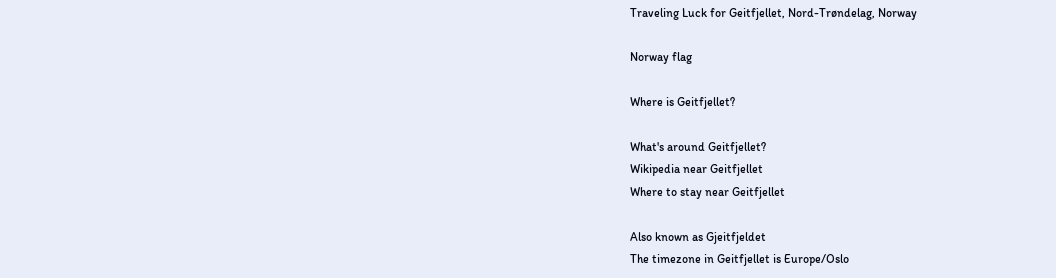Traveling Luck for Geitfjellet, Nord-Trøndelag, Norway

Norway flag

Where is Geitfjellet?

What's around Geitfjellet?
Wikipedia near Geitfjellet
Where to stay near Geitfjellet

Also known as Gjeitfjeldet
The timezone in Geitfjellet is Europe/Oslo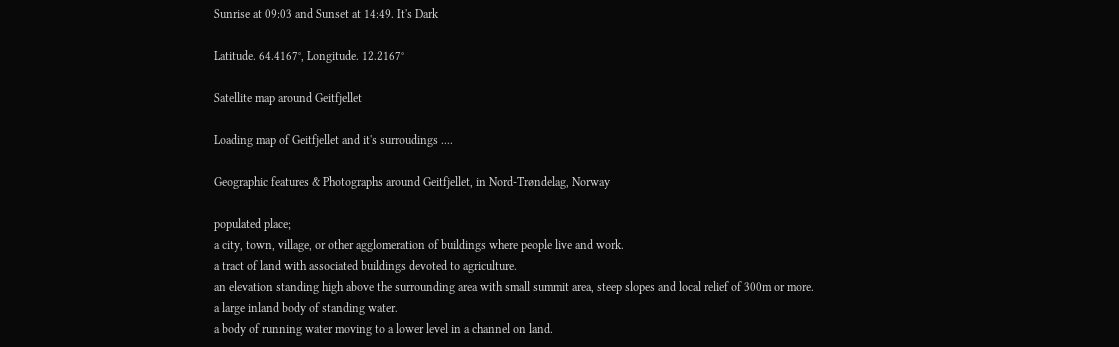Sunrise at 09:03 and Sunset at 14:49. It's Dark

Latitude. 64.4167°, Longitude. 12.2167°

Satellite map around Geitfjellet

Loading map of Geitfjellet and it's surroudings ....

Geographic features & Photographs around Geitfjellet, in Nord-Trøndelag, Norway

populated place;
a city, town, village, or other agglomeration of buildings where people live and work.
a tract of land with associated buildings devoted to agriculture.
an elevation standing high above the surrounding area with small summit area, steep slopes and local relief of 300m or more.
a large inland body of standing water.
a body of running water moving to a lower level in a channel on land.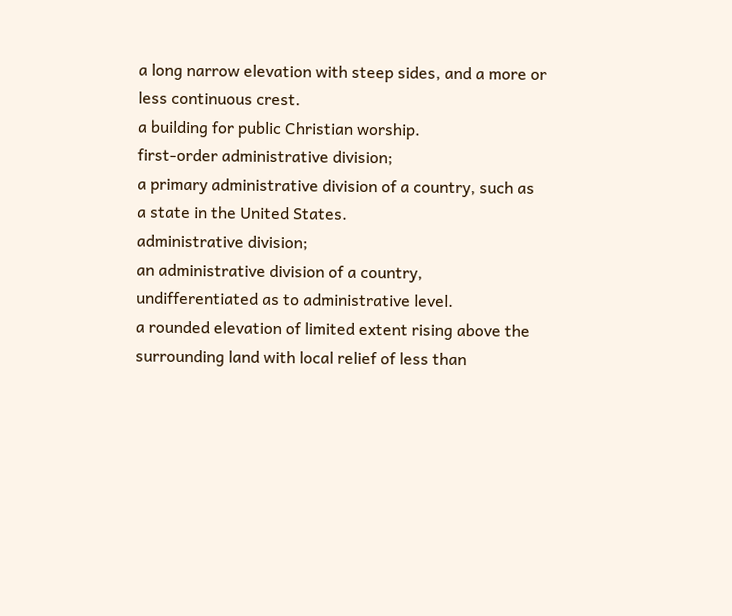a long narrow elevation with steep sides, and a more or less continuous crest.
a building for public Christian worship.
first-order administrative division;
a primary administrative division of a country, such as a state in the United States.
administrative division;
an administrative division of a country, undifferentiated as to administrative level.
a rounded elevation of limited extent rising above the surrounding land with local relief of less than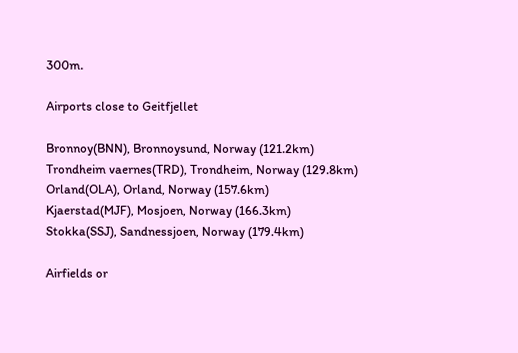300m.

Airports close to Geitfjellet

Bronnoy(BNN), Bronnoysund, Norway (121.2km)
Trondheim vaernes(TRD), Trondheim, Norway (129.8km)
Orland(OLA), Orland, Norway (157.6km)
Kjaerstad(MJF), Mosjoen, Norway (166.3km)
Stokka(SSJ), Sandnessjoen, Norway (179.4km)

Airfields or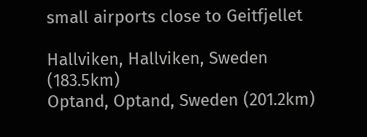small airports close to Geitfjellet

Hallviken, Hallviken, Sweden (183.5km)
Optand, Optand, Sweden (201.2km)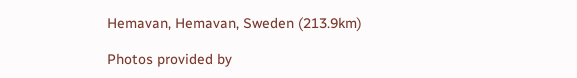Hemavan, Hemavan, Sweden (213.9km)

Photos provided by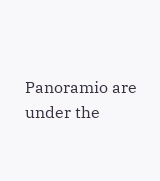Panoramio are under the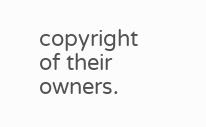copyright of their owners.